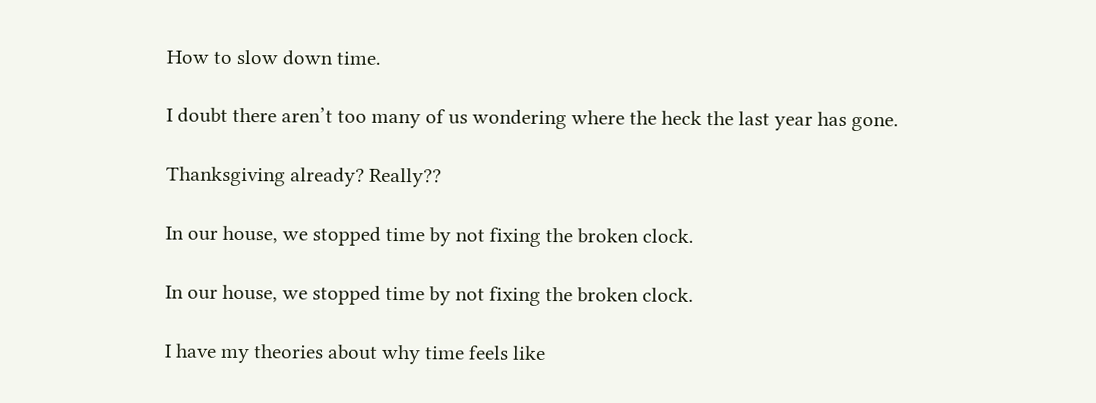How to slow down time.

I doubt there aren’t too many of us wondering where the heck the last year has gone.

Thanksgiving already? Really??

In our house, we stopped time by not fixing the broken clock.

In our house, we stopped time by not fixing the broken clock.

I have my theories about why time feels like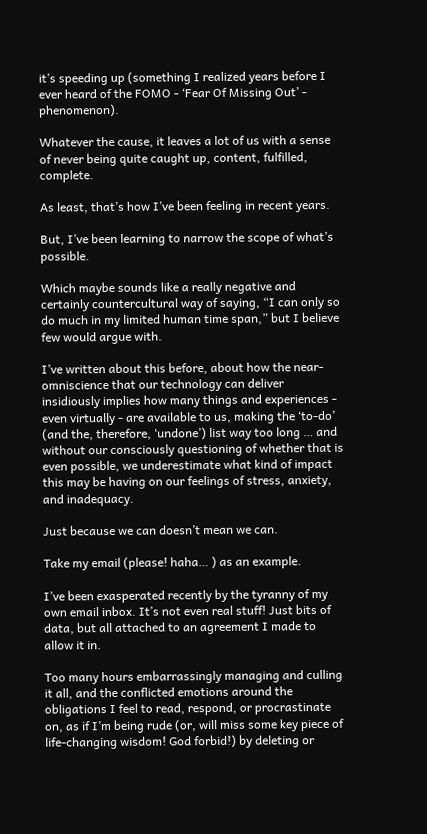it’s speeding up (something I realized years before I ever heard of the FOMO - ‘Fear Of Missing Out’ - phenomenon).

Whatever the cause, it leaves a lot of us with a sense of never being quite caught up, content, fulfilled, complete.

As least, that’s how I’ve been feeling in recent years.

But, I’ve been learning to narrow the scope of what’s possible.

Which maybe sounds like a really negative and certainly countercultural way of saying, “I can only so do much in my limited human time span,” but I believe few would argue with.

I’ve written about this before, about how the near-omniscience that our technology can deliver insidiously implies how many things and experiences - even virtually - are available to us, making the ‘to-do’ (and the, therefore, ‘undone’) list way too long … and without our consciously questioning of whether that is even possible, we underestimate what kind of impact this may be having on our feelings of stress, anxiety, and inadequacy.

Just because we can doesn’t mean we can.

Take my email (please! haha… ) as an example.

I’ve been exasperated recently by the tyranny of my own email inbox. It’s not even real stuff! Just bits of data, but all attached to an agreement I made to allow it in.

Too many hours embarrassingly managing and culling it all, and the conflicted emotions around the obligations I feel to read, respond, or procrastinate on, as if I’m being rude (or, will miss some key piece of life-changing wisdom! God forbid!) by deleting or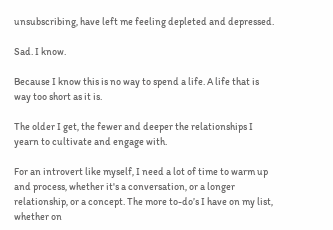unsubscribing, have left me feeling depleted and depressed.

Sad. I know.

Because I know this is no way to spend a life. A life that is way too short as it is.

The older I get, the fewer and deeper the relationships I yearn to cultivate and engage with.

For an introvert like myself, I need a lot of time to warm up and process, whether it's a conversation, or a longer relationship, or a concept. The more to-do’s I have on my list, whether on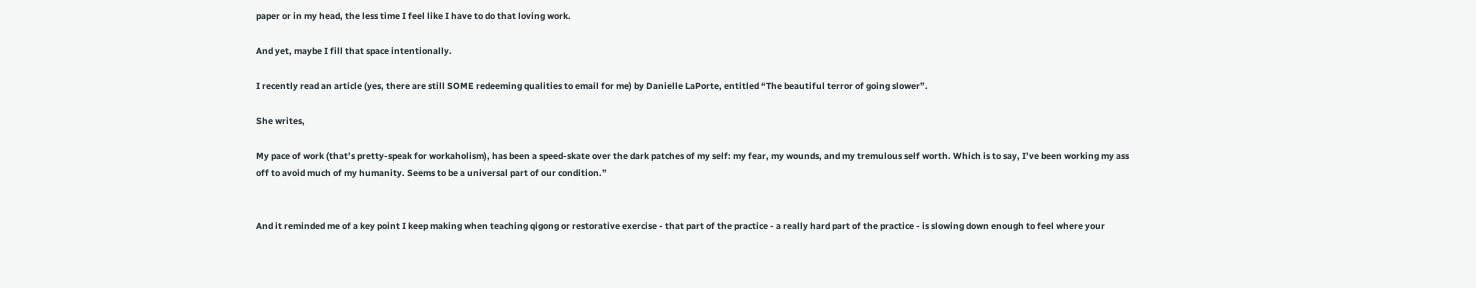paper or in my head, the less time I feel like I have to do that loving work.

And yet, maybe I fill that space intentionally.

I recently read an article (yes, there are still SOME redeeming qualities to email for me) by Danielle LaPorte, entitled “The beautiful terror of going slower”.

She writes,

My pace of work (that’s pretty-speak for workaholism), has been a speed-skate over the dark patches of my self: my fear, my wounds, and my tremulous self worth. Which is to say, I’ve been working my ass off to avoid much of my humanity. Seems to be a universal part of our condition.”


And it reminded me of a key point I keep making when teaching qigong or restorative exercise - that part of the practice - a really hard part of the practice - is slowing down enough to feel where your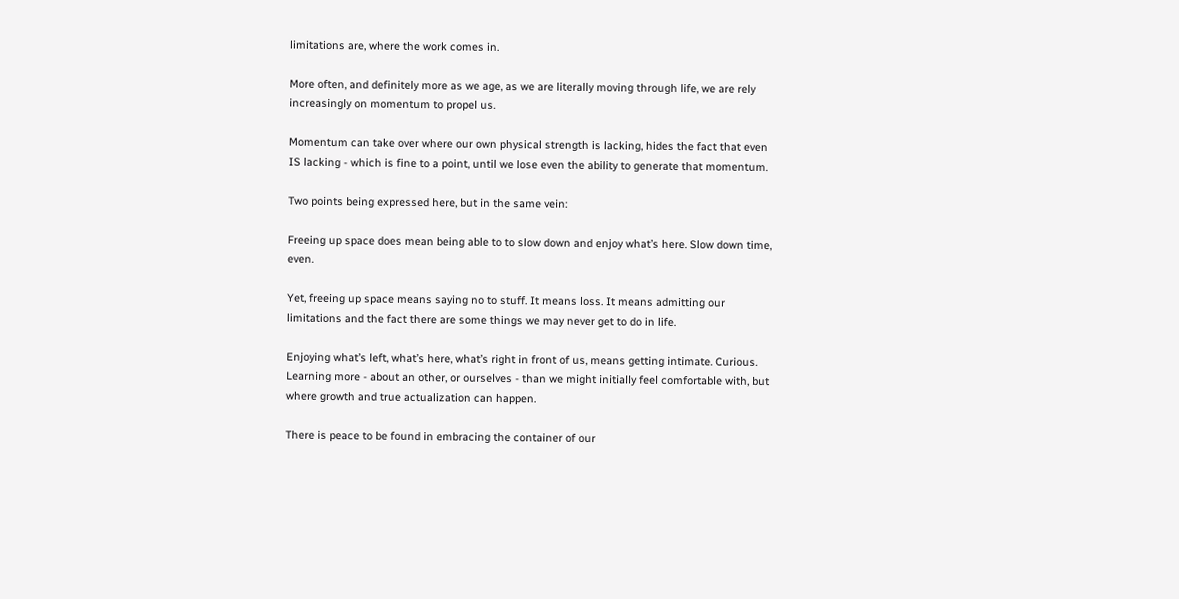limitations are, where the work comes in.

More often, and definitely more as we age, as we are literally moving through life, we are rely increasingly on momentum to propel us.

Momentum can take over where our own physical strength is lacking, hides the fact that even IS lacking - which is fine to a point, until we lose even the ability to generate that momentum.

Two points being expressed here, but in the same vein:

Freeing up space does mean being able to to slow down and enjoy what’s here. Slow down time, even.

Yet, freeing up space means saying no to stuff. It means loss. It means admitting our limitations and the fact there are some things we may never get to do in life.

Enjoying what’s left, what’s here, what’s right in front of us, means getting intimate. Curious. Learning more - about an other, or ourselves - than we might initially feel comfortable with, but where growth and true actualization can happen.

There is peace to be found in embracing the container of our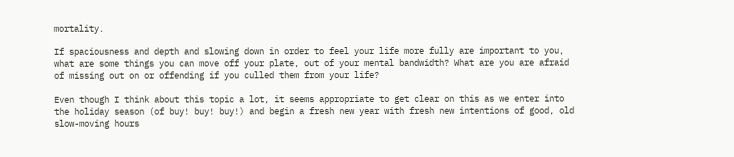mortality.

If spaciousness and depth and slowing down in order to feel your life more fully are important to you, what are some things you can move off your plate, out of your mental bandwidth? What are you are afraid of missing out on or offending if you culled them from your life?

Even though I think about this topic a lot, it seems appropriate to get clear on this as we enter into the holiday season (of buy! buy! buy!) and begin a fresh new year with fresh new intentions of good, old slow-moving hours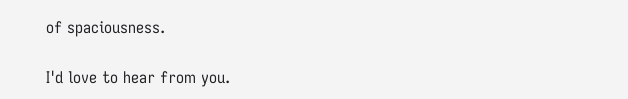of spaciousness.

I'd love to hear from you.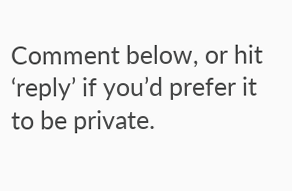Comment below, or hit ‘reply’ if you’d prefer it to be private.